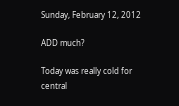Sunday, February 12, 2012

ADD much?

Today was really cold for central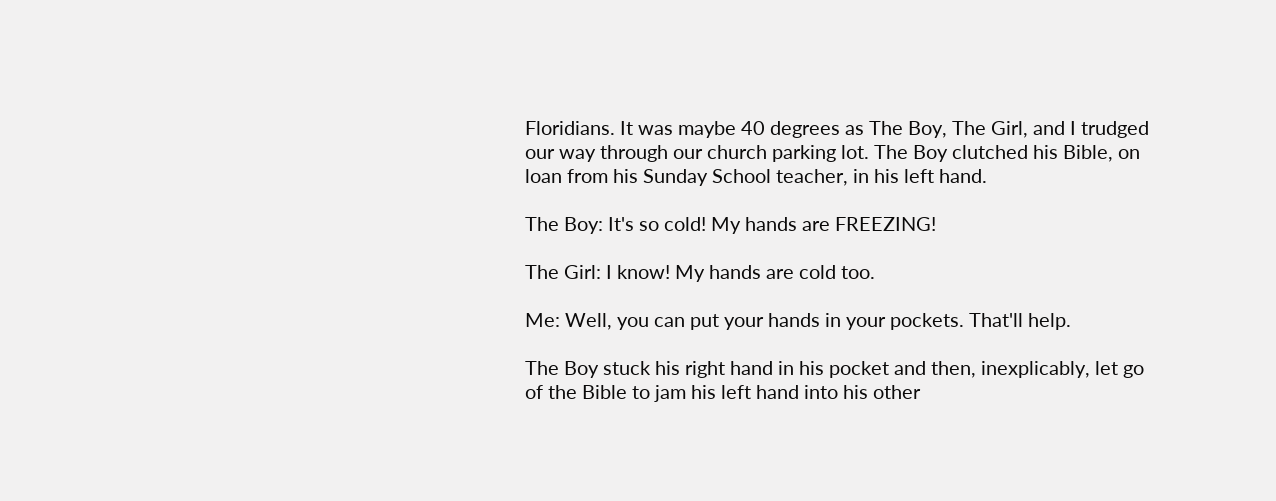Floridians. It was maybe 40 degrees as The Boy, The Girl, and I trudged our way through our church parking lot. The Boy clutched his Bible, on loan from his Sunday School teacher, in his left hand.

The Boy: It's so cold! My hands are FREEZING!

The Girl: I know! My hands are cold too.

Me: Well, you can put your hands in your pockets. That'll help.

The Boy stuck his right hand in his pocket and then, inexplicably, let go of the Bible to jam his left hand into his other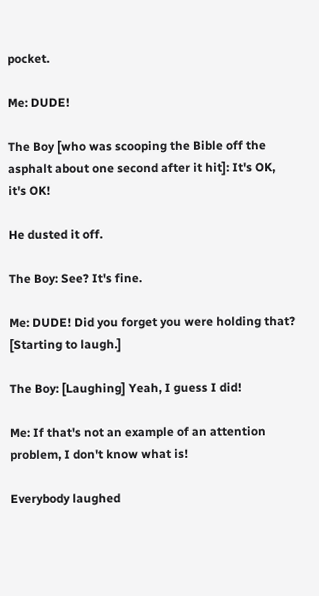pocket.

Me: DUDE!

The Boy [who was scooping the Bible off the asphalt about one second after it hit]: It's OK, it's OK!

He dusted it off.

The Boy: See? It's fine.

Me: DUDE! Did you forget you were holding that? [Starting to laugh.]

The Boy: [Laughing] Yeah, I guess I did!

Me: If that's not an example of an attention problem, I don't know what is!

Everybody laughed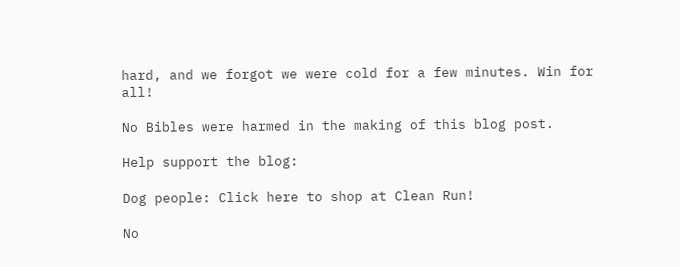hard, and we forgot we were cold for a few minutes. Win for all!

No Bibles were harmed in the making of this blog post.

Help support the blog:

Dog people: Click here to shop at Clean Run!

No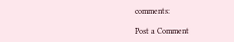comments:

Post a Comment